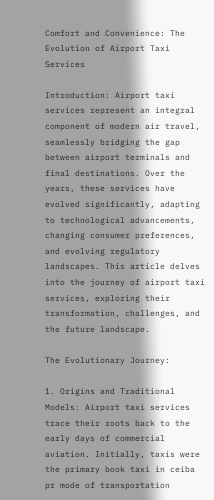Comfort and Convenience: The Evolution of Airport Taxi Services

Introduction: Airport taxi services represent an integral component of modern air travel, seamlessly bridging the gap between airport terminals and final destinations. Over the years, these services have evolved significantly, adapting to technological advancements, changing consumer preferences, and evolving regulatory landscapes. This article delves into the journey of airport taxi services, exploring their transformation, challenges, and the future landscape.

The Evolutionary Journey:

1. Origins and Traditional Models: Airport taxi services trace their roots back to the early days of commercial aviation. Initially, taxis were the primary book taxi in ceiba pr mode of transportation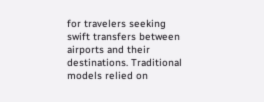for travelers seeking swift transfers between airports and their destinations. Traditional models relied on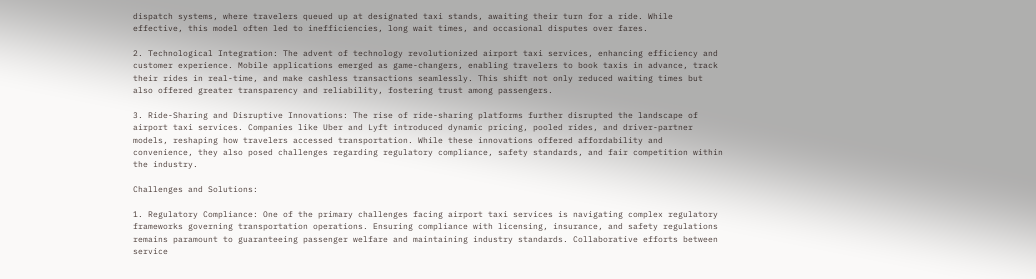dispatch systems, where travelers queued up at designated taxi stands, awaiting their turn for a ride. While effective, this model often led to inefficiencies, long wait times, and occasional disputes over fares.

2. Technological Integration: The advent of technology revolutionized airport taxi services, enhancing efficiency and customer experience. Mobile applications emerged as game-changers, enabling travelers to book taxis in advance, track their rides in real-time, and make cashless transactions seamlessly. This shift not only reduced waiting times but also offered greater transparency and reliability, fostering trust among passengers.

3. Ride-Sharing and Disruptive Innovations: The rise of ride-sharing platforms further disrupted the landscape of airport taxi services. Companies like Uber and Lyft introduced dynamic pricing, pooled rides, and driver-partner models, reshaping how travelers accessed transportation. While these innovations offered affordability and convenience, they also posed challenges regarding regulatory compliance, safety standards, and fair competition within the industry.

Challenges and Solutions:

1. Regulatory Compliance: One of the primary challenges facing airport taxi services is navigating complex regulatory frameworks governing transportation operations. Ensuring compliance with licensing, insurance, and safety regulations remains paramount to guaranteeing passenger welfare and maintaining industry standards. Collaborative efforts between service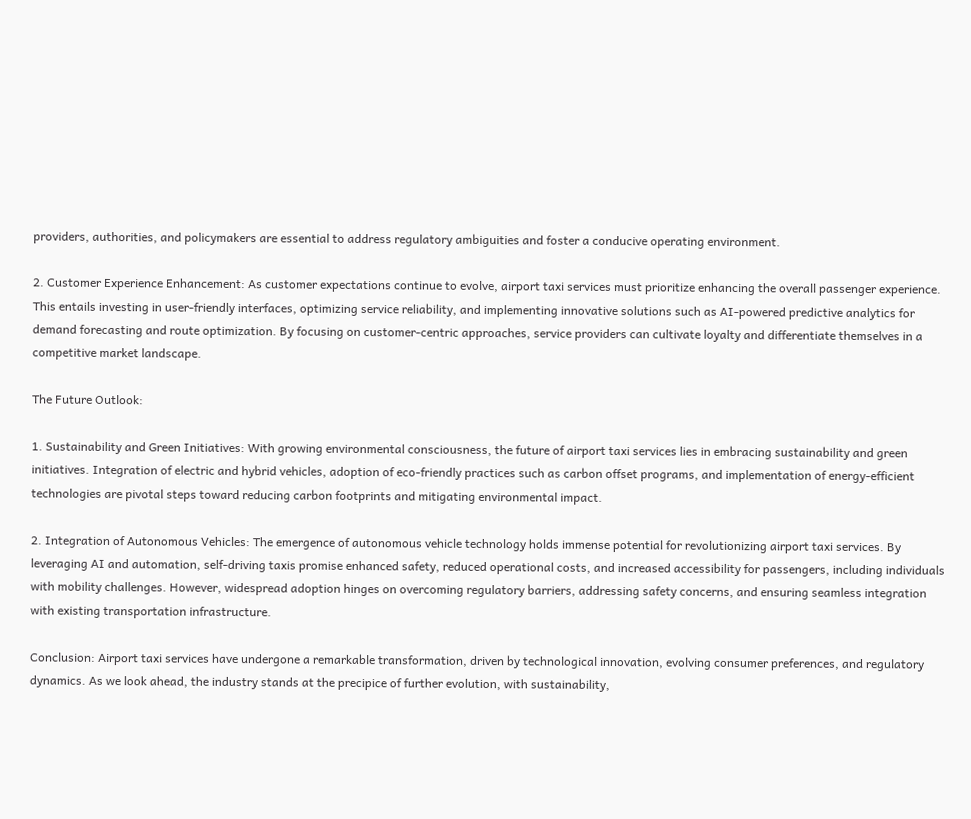providers, authorities, and policymakers are essential to address regulatory ambiguities and foster a conducive operating environment.

2. Customer Experience Enhancement: As customer expectations continue to evolve, airport taxi services must prioritize enhancing the overall passenger experience. This entails investing in user-friendly interfaces, optimizing service reliability, and implementing innovative solutions such as AI-powered predictive analytics for demand forecasting and route optimization. By focusing on customer-centric approaches, service providers can cultivate loyalty and differentiate themselves in a competitive market landscape.

The Future Outlook:

1. Sustainability and Green Initiatives: With growing environmental consciousness, the future of airport taxi services lies in embracing sustainability and green initiatives. Integration of electric and hybrid vehicles, adoption of eco-friendly practices such as carbon offset programs, and implementation of energy-efficient technologies are pivotal steps toward reducing carbon footprints and mitigating environmental impact.

2. Integration of Autonomous Vehicles: The emergence of autonomous vehicle technology holds immense potential for revolutionizing airport taxi services. By leveraging AI and automation, self-driving taxis promise enhanced safety, reduced operational costs, and increased accessibility for passengers, including individuals with mobility challenges. However, widespread adoption hinges on overcoming regulatory barriers, addressing safety concerns, and ensuring seamless integration with existing transportation infrastructure.

Conclusion: Airport taxi services have undergone a remarkable transformation, driven by technological innovation, evolving consumer preferences, and regulatory dynamics. As we look ahead, the industry stands at the precipice of further evolution, with sustainability,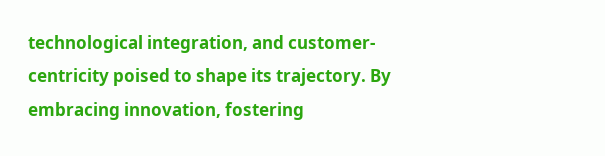technological integration, and customer-centricity poised to shape its trajectory. By embracing innovation, fostering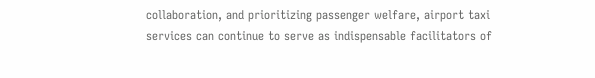collaboration, and prioritizing passenger welfare, airport taxi services can continue to serve as indispensable facilitators of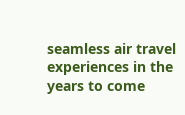seamless air travel experiences in the years to come